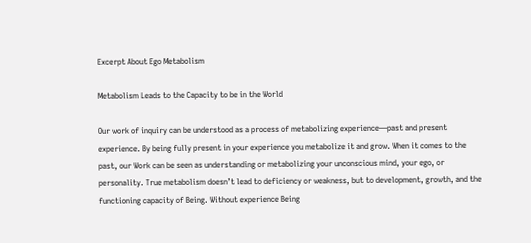Excerpt About Ego Metabolism

Metabolism Leads to the Capacity to be in the World

Our work of inquiry can be understood as a process of metabolizing experience—past and present experience. By being fully present in your experience you metabolize it and grow. When it comes to the past, our Work can be seen as understanding or metabolizing your unconscious mind, your ego, or personality. True metabolism doesn’t lead to deficiency or weakness, but to development, growth, and the functioning capacity of Being. Without experience Being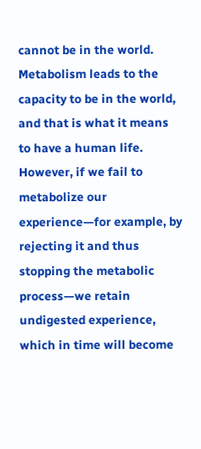cannot be in the world. Metabolism leads to the capacity to be in the world, and that is what it means to have a human life. However, if we fail to metabolize our experience—for example, by rejecting it and thus stopping the metabolic process—we retain undigested experience, which in time will become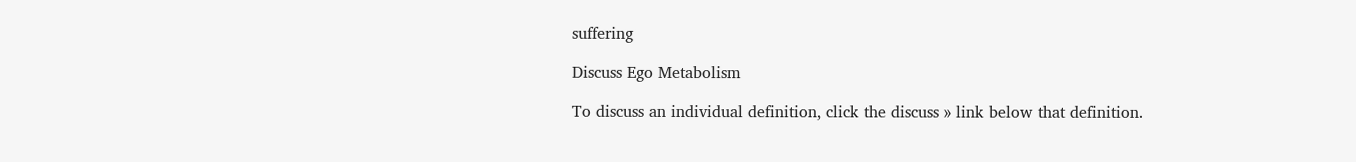suffering

Discuss Ego Metabolism

To discuss an individual definition, click the discuss » link below that definition.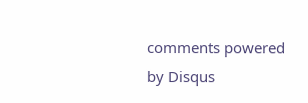comments powered by Disqus